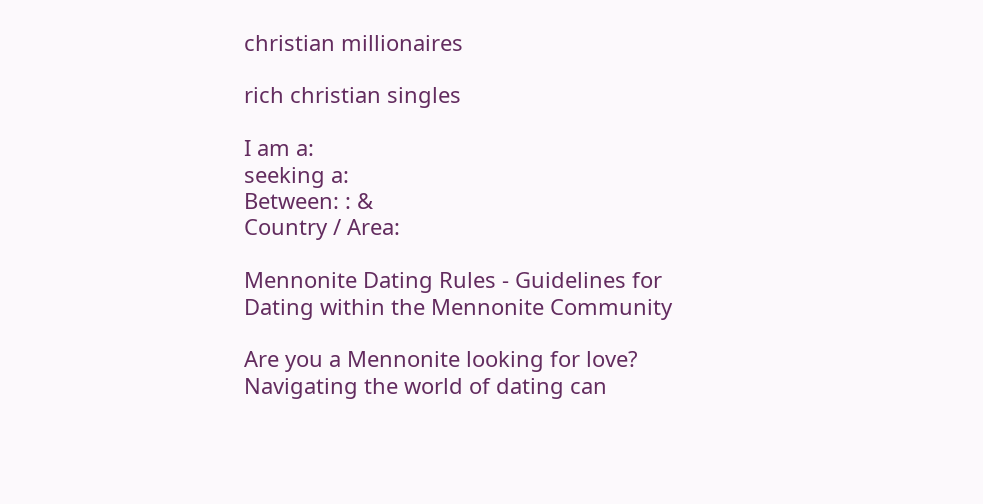christian millionaires

rich christian singles

I am a:
seeking a:
Between: : &
Country / Area:

Mennonite Dating Rules - Guidelines for Dating within the Mennonite Community

Are you a Mennonite looking for love? Navigating the world of dating can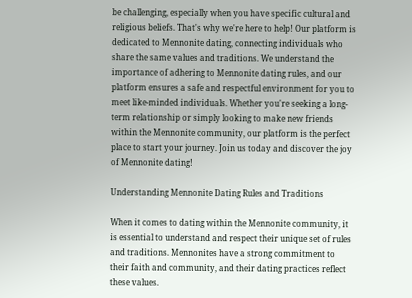be challenging, especially when you have specific cultural and religious beliefs. That's why we're here to help! Our platform is dedicated to Mennonite dating, connecting individuals who share the same values and traditions. We understand the importance of adhering to Mennonite dating rules, and our platform ensures a safe and respectful environment for you to meet like-minded individuals. Whether you're seeking a long-term relationship or simply looking to make new friends within the Mennonite community, our platform is the perfect place to start your journey. Join us today and discover the joy of Mennonite dating!

Understanding Mennonite Dating Rules and Traditions

When it comes to dating within the Mennonite community, it is essential to understand and respect their unique set of rules and traditions. Mennonites have a strong commitment to their faith and community, and their dating practices reflect these values.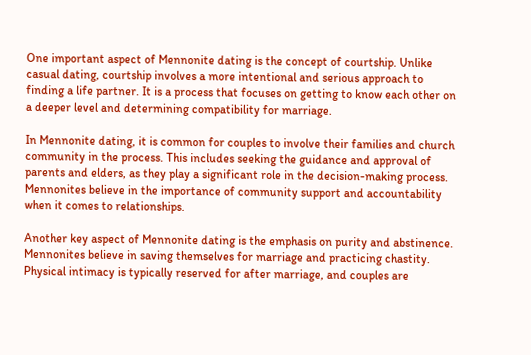One important aspect of Mennonite dating is the concept of courtship. Unlike casual dating, courtship involves a more intentional and serious approach to finding a life partner. It is a process that focuses on getting to know each other on a deeper level and determining compatibility for marriage.

In Mennonite dating, it is common for couples to involve their families and church community in the process. This includes seeking the guidance and approval of parents and elders, as they play a significant role in the decision-making process. Mennonites believe in the importance of community support and accountability when it comes to relationships.

Another key aspect of Mennonite dating is the emphasis on purity and abstinence. Mennonites believe in saving themselves for marriage and practicing chastity. Physical intimacy is typically reserved for after marriage, and couples are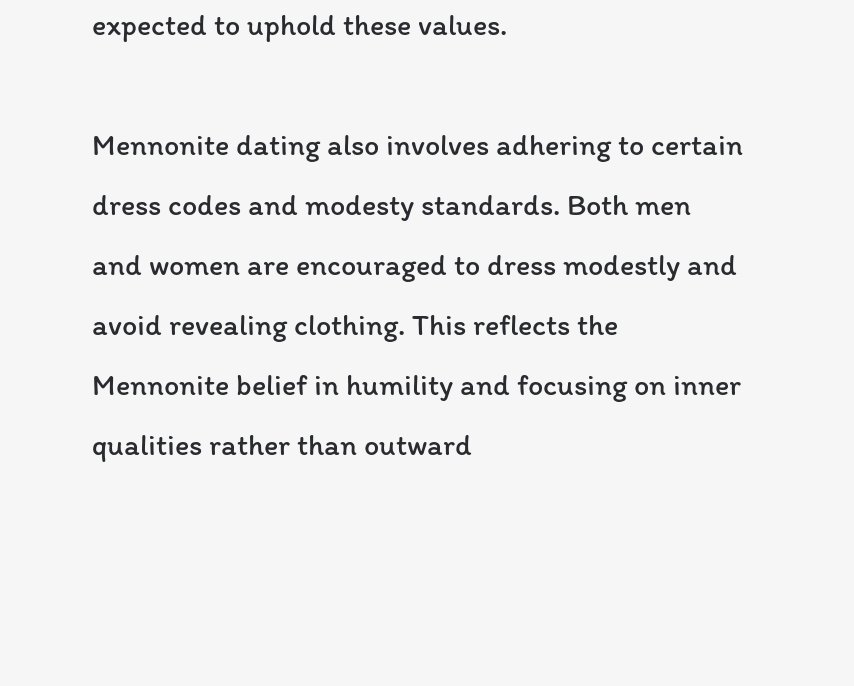expected to uphold these values.

Mennonite dating also involves adhering to certain dress codes and modesty standards. Both men and women are encouraged to dress modestly and avoid revealing clothing. This reflects the Mennonite belief in humility and focusing on inner qualities rather than outward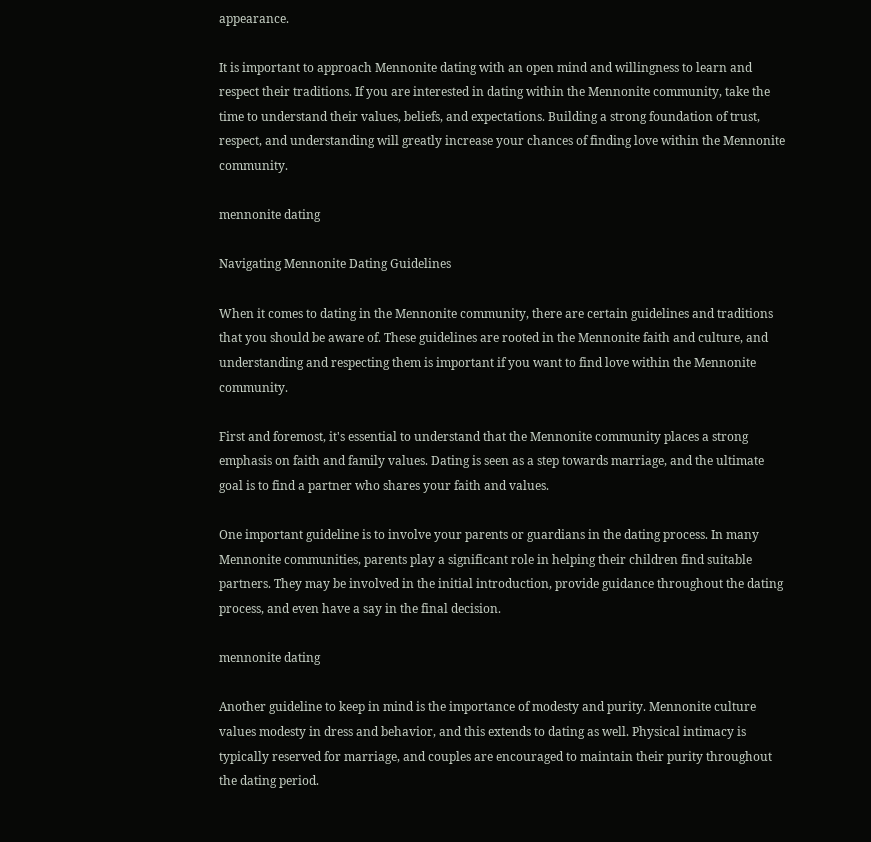appearance.

It is important to approach Mennonite dating with an open mind and willingness to learn and respect their traditions. If you are interested in dating within the Mennonite community, take the time to understand their values, beliefs, and expectations. Building a strong foundation of trust, respect, and understanding will greatly increase your chances of finding love within the Mennonite community.

mennonite dating

Navigating Mennonite Dating Guidelines

When it comes to dating in the Mennonite community, there are certain guidelines and traditions that you should be aware of. These guidelines are rooted in the Mennonite faith and culture, and understanding and respecting them is important if you want to find love within the Mennonite community.

First and foremost, it's essential to understand that the Mennonite community places a strong emphasis on faith and family values. Dating is seen as a step towards marriage, and the ultimate goal is to find a partner who shares your faith and values.

One important guideline is to involve your parents or guardians in the dating process. In many Mennonite communities, parents play a significant role in helping their children find suitable partners. They may be involved in the initial introduction, provide guidance throughout the dating process, and even have a say in the final decision.

mennonite dating

Another guideline to keep in mind is the importance of modesty and purity. Mennonite culture values modesty in dress and behavior, and this extends to dating as well. Physical intimacy is typically reserved for marriage, and couples are encouraged to maintain their purity throughout the dating period.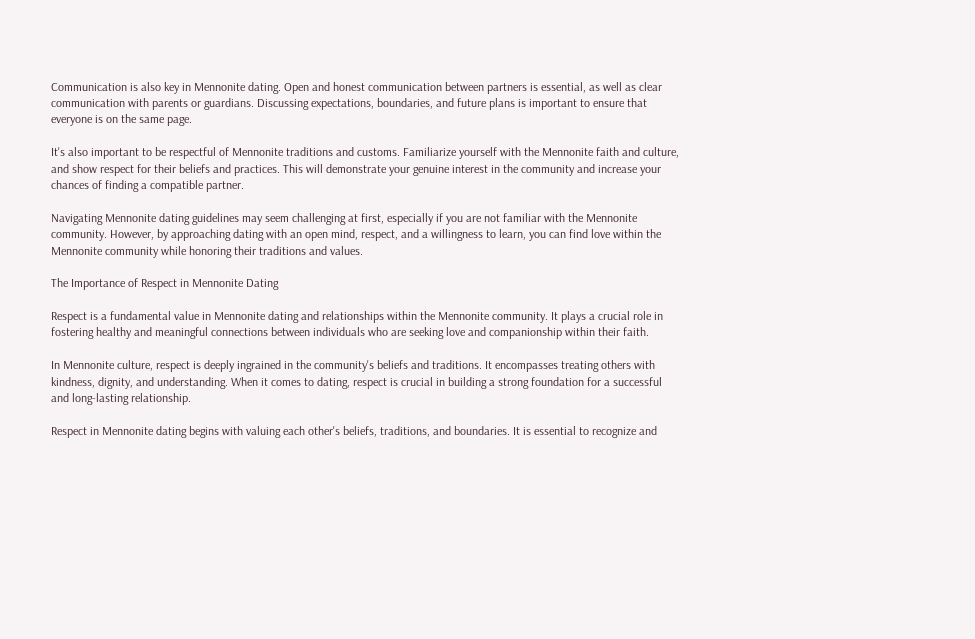Communication is also key in Mennonite dating. Open and honest communication between partners is essential, as well as clear communication with parents or guardians. Discussing expectations, boundaries, and future plans is important to ensure that everyone is on the same page.

It's also important to be respectful of Mennonite traditions and customs. Familiarize yourself with the Mennonite faith and culture, and show respect for their beliefs and practices. This will demonstrate your genuine interest in the community and increase your chances of finding a compatible partner.

Navigating Mennonite dating guidelines may seem challenging at first, especially if you are not familiar with the Mennonite community. However, by approaching dating with an open mind, respect, and a willingness to learn, you can find love within the Mennonite community while honoring their traditions and values.

The Importance of Respect in Mennonite Dating

Respect is a fundamental value in Mennonite dating and relationships within the Mennonite community. It plays a crucial role in fostering healthy and meaningful connections between individuals who are seeking love and companionship within their faith.

In Mennonite culture, respect is deeply ingrained in the community's beliefs and traditions. It encompasses treating others with kindness, dignity, and understanding. When it comes to dating, respect is crucial in building a strong foundation for a successful and long-lasting relationship.

Respect in Mennonite dating begins with valuing each other's beliefs, traditions, and boundaries. It is essential to recognize and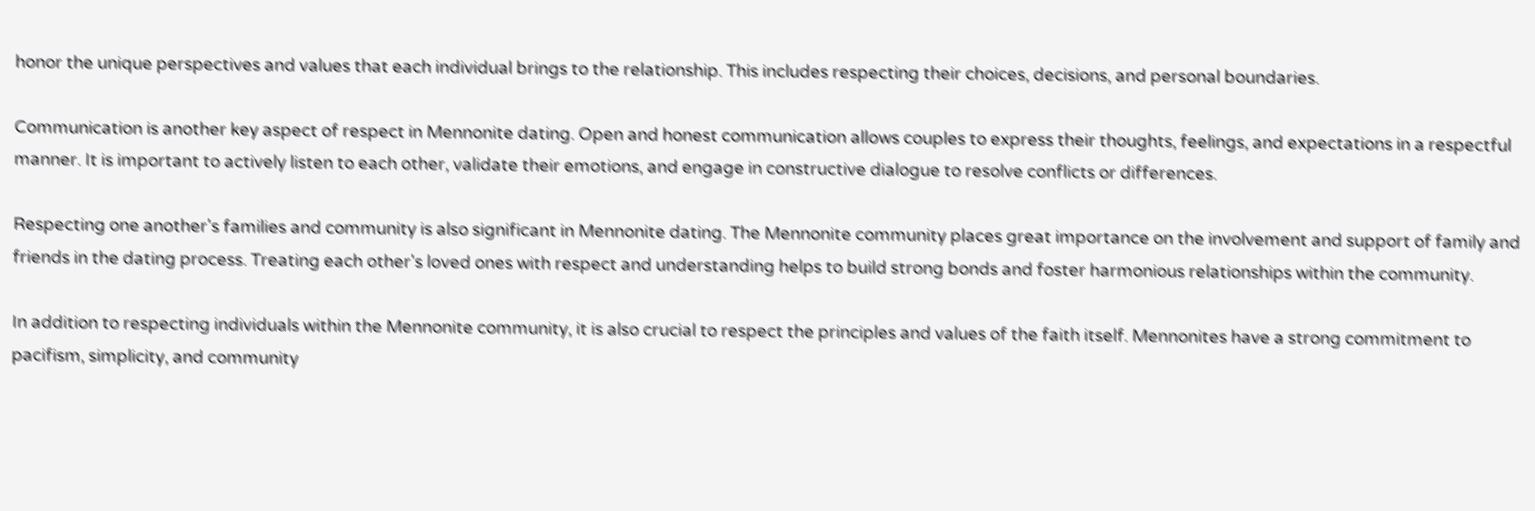honor the unique perspectives and values that each individual brings to the relationship. This includes respecting their choices, decisions, and personal boundaries.

Communication is another key aspect of respect in Mennonite dating. Open and honest communication allows couples to express their thoughts, feelings, and expectations in a respectful manner. It is important to actively listen to each other, validate their emotions, and engage in constructive dialogue to resolve conflicts or differences.

Respecting one another's families and community is also significant in Mennonite dating. The Mennonite community places great importance on the involvement and support of family and friends in the dating process. Treating each other's loved ones with respect and understanding helps to build strong bonds and foster harmonious relationships within the community.

In addition to respecting individuals within the Mennonite community, it is also crucial to respect the principles and values of the faith itself. Mennonites have a strong commitment to pacifism, simplicity, and community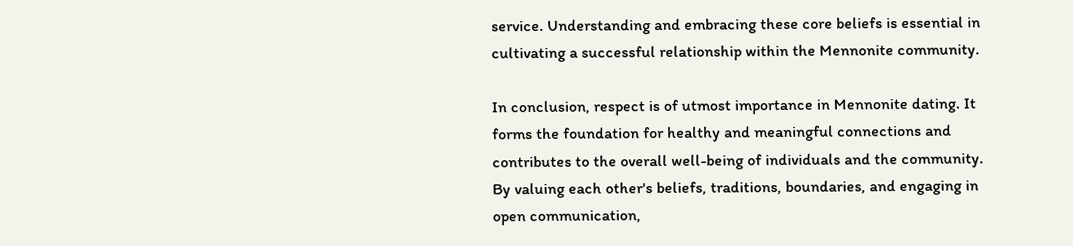service. Understanding and embracing these core beliefs is essential in cultivating a successful relationship within the Mennonite community.

In conclusion, respect is of utmost importance in Mennonite dating. It forms the foundation for healthy and meaningful connections and contributes to the overall well-being of individuals and the community. By valuing each other's beliefs, traditions, boundaries, and engaging in open communication,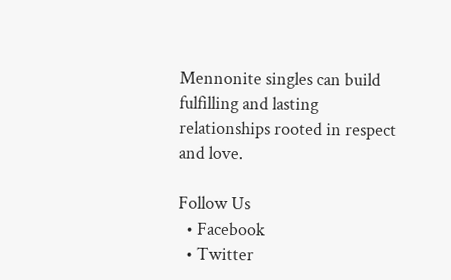Mennonite singles can build fulfilling and lasting relationships rooted in respect and love.

Follow Us
  • Facebook
  • Twitter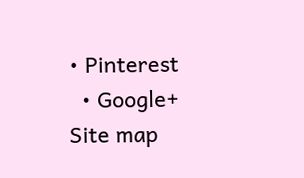• Pinterest
  • Google+
Site map